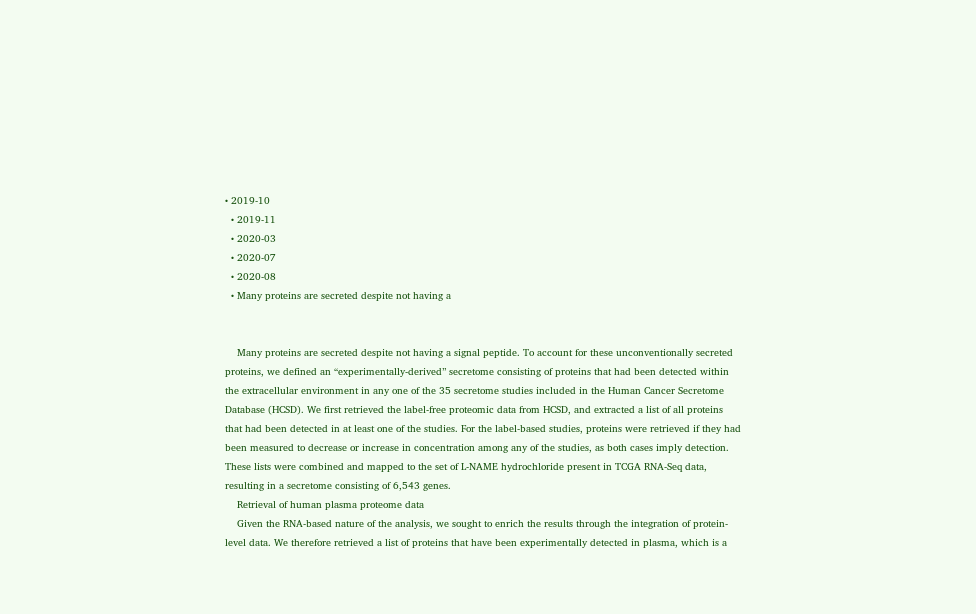• 2019-10
  • 2019-11
  • 2020-03
  • 2020-07
  • 2020-08
  • Many proteins are secreted despite not having a


    Many proteins are secreted despite not having a signal peptide. To account for these unconventionally secreted proteins, we defined an ‘‘experimentally-derived’’ secretome consisting of proteins that had been detected within the extracellular environment in any one of the 35 secretome studies included in the Human Cancer Secretome Database (HCSD). We first retrieved the label-free proteomic data from HCSD, and extracted a list of all proteins that had been detected in at least one of the studies. For the label-based studies, proteins were retrieved if they had been measured to decrease or increase in concentration among any of the studies, as both cases imply detection. These lists were combined and mapped to the set of L-NAME hydrochloride present in TCGA RNA-Seq data, resulting in a secretome consisting of 6,543 genes.
    Retrieval of human plasma proteome data
    Given the RNA-based nature of the analysis, we sought to enrich the results through the integration of protein-level data. We therefore retrieved a list of proteins that have been experimentally detected in plasma, which is a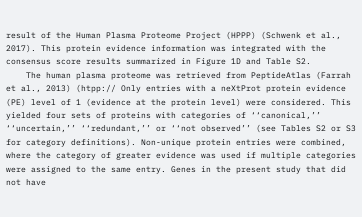result of the Human Plasma Proteome Project (HPPP) (Schwenk et al., 2017). This protein evidence information was integrated with the consensus score results summarized in Figure 1D and Table S2.
    The human plasma proteome was retrieved from PeptideAtlas (Farrah et al., 2013) (htpp:// Only entries with a neXtProt protein evidence (PE) level of 1 (evidence at the protein level) were considered. This yielded four sets of proteins with categories of ‘‘canonical,’’ ‘‘uncertain,’’ ‘‘redundant,’’ or ‘‘not observed’’ (see Tables S2 or S3 for category definitions). Non-unique protein entries were combined, where the category of greater evidence was used if multiple categories were assigned to the same entry. Genes in the present study that did not have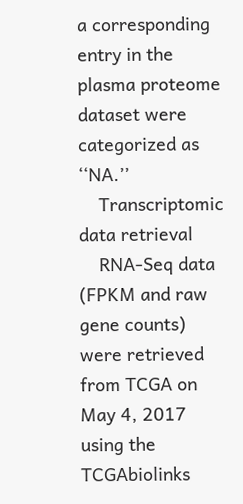a corresponding entry in the plasma proteome dataset were categorized as ‘‘NA.’’
    Transcriptomic data retrieval
    RNA-Seq data (FPKM and raw gene counts) were retrieved from TCGA on May 4, 2017 using the TCGAbiolinks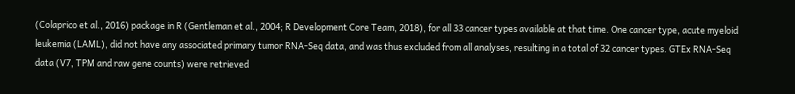(Colaprico et al., 2016) package in R (Gentleman et al., 2004; R Development Core Team, 2018), for all 33 cancer types available at that time. One cancer type, acute myeloid leukemia (LAML), did not have any associated primary tumor RNA-Seq data, and was thus excluded from all analyses, resulting in a total of 32 cancer types. GTEx RNA-Seq data (V7, TPM and raw gene counts) were retrieved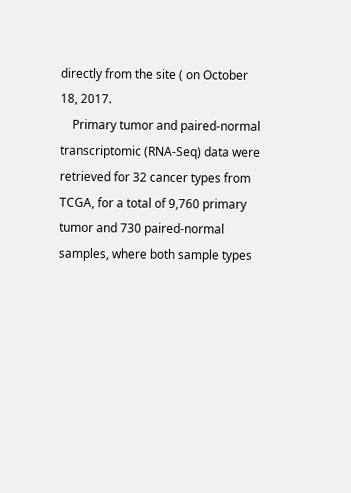directly from the site ( on October 18, 2017.
    Primary tumor and paired-normal transcriptomic (RNA-Seq) data were retrieved for 32 cancer types from TCGA, for a total of 9,760 primary tumor and 730 paired-normal samples, where both sample types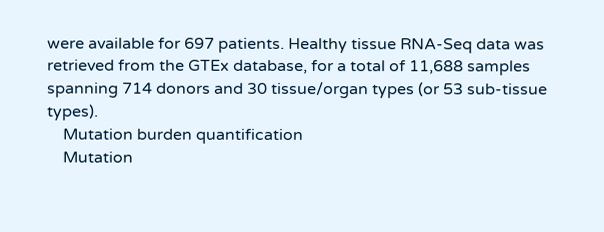were available for 697 patients. Healthy tissue RNA-Seq data was retrieved from the GTEx database, for a total of 11,688 samples spanning 714 donors and 30 tissue/organ types (or 53 sub-tissue types).
    Mutation burden quantification
    Mutation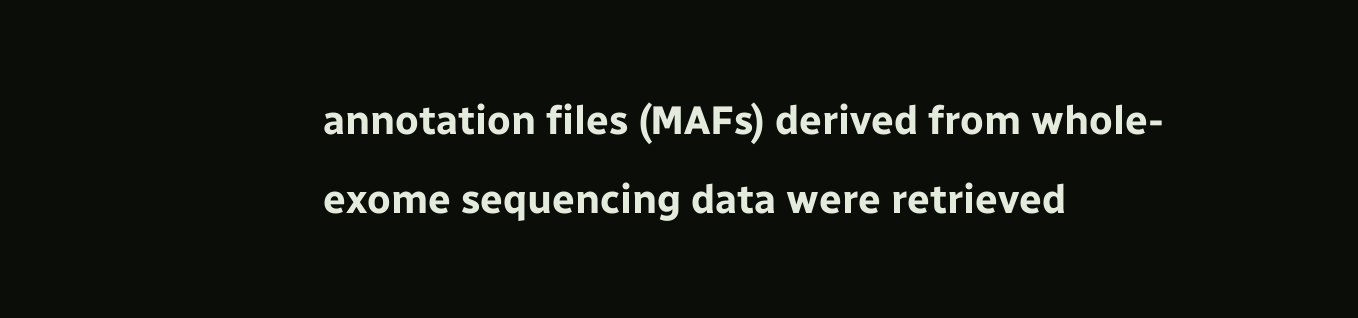annotation files (MAFs) derived from whole-exome sequencing data were retrieved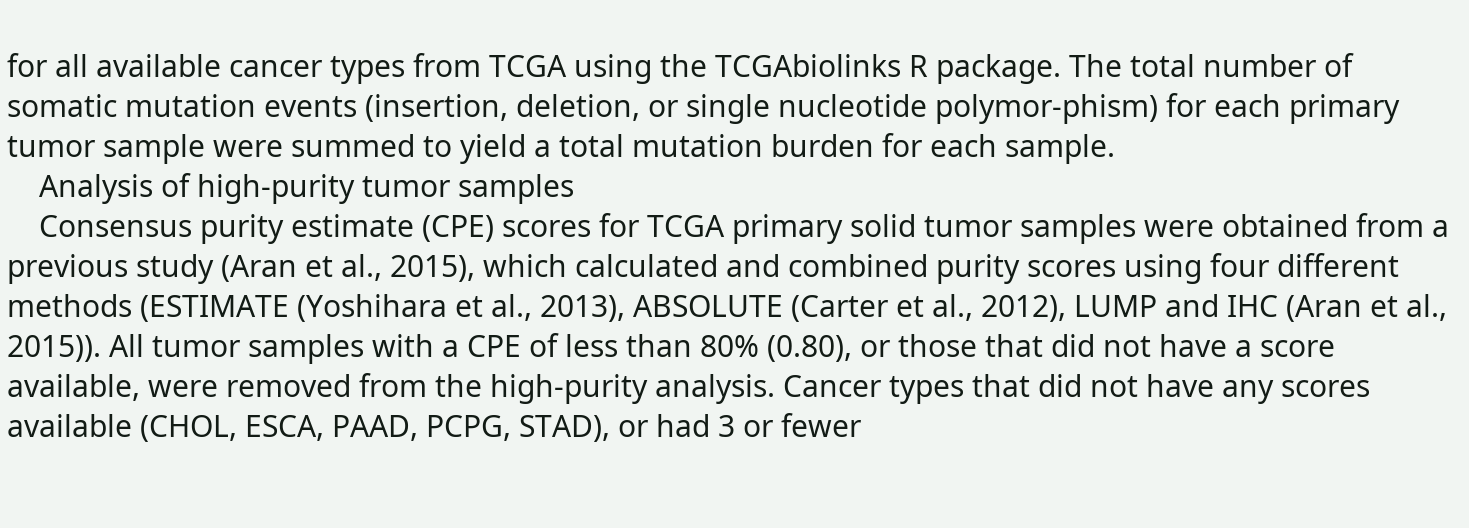for all available cancer types from TCGA using the TCGAbiolinks R package. The total number of somatic mutation events (insertion, deletion, or single nucleotide polymor-phism) for each primary tumor sample were summed to yield a total mutation burden for each sample.
    Analysis of high-purity tumor samples
    Consensus purity estimate (CPE) scores for TCGA primary solid tumor samples were obtained from a previous study (Aran et al., 2015), which calculated and combined purity scores using four different methods (ESTIMATE (Yoshihara et al., 2013), ABSOLUTE (Carter et al., 2012), LUMP and IHC (Aran et al., 2015)). All tumor samples with a CPE of less than 80% (0.80), or those that did not have a score available, were removed from the high-purity analysis. Cancer types that did not have any scores available (CHOL, ESCA, PAAD, PCPG, STAD), or had 3 or fewer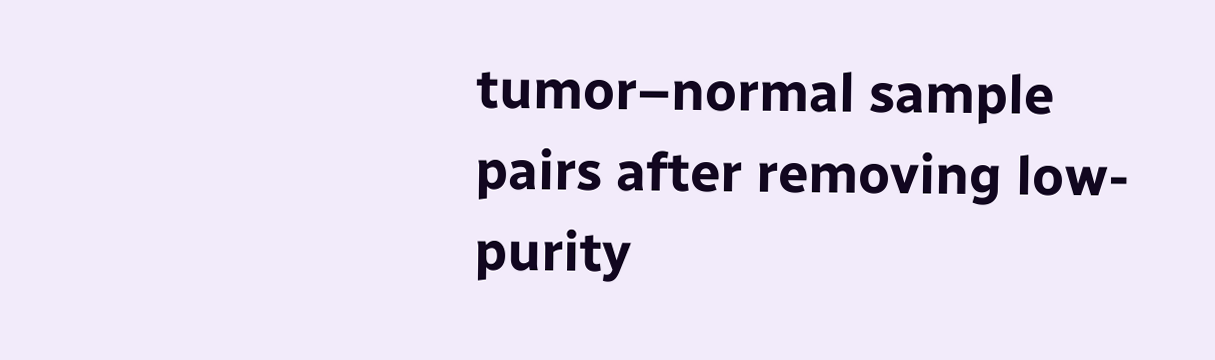tumor–normal sample pairs after removing low-purity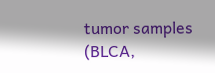tumor samples (BLCA,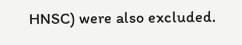HNSC) were also excluded.